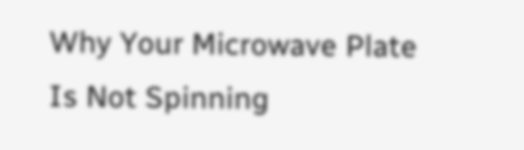Why Your Microwave Plate Is Not Spinning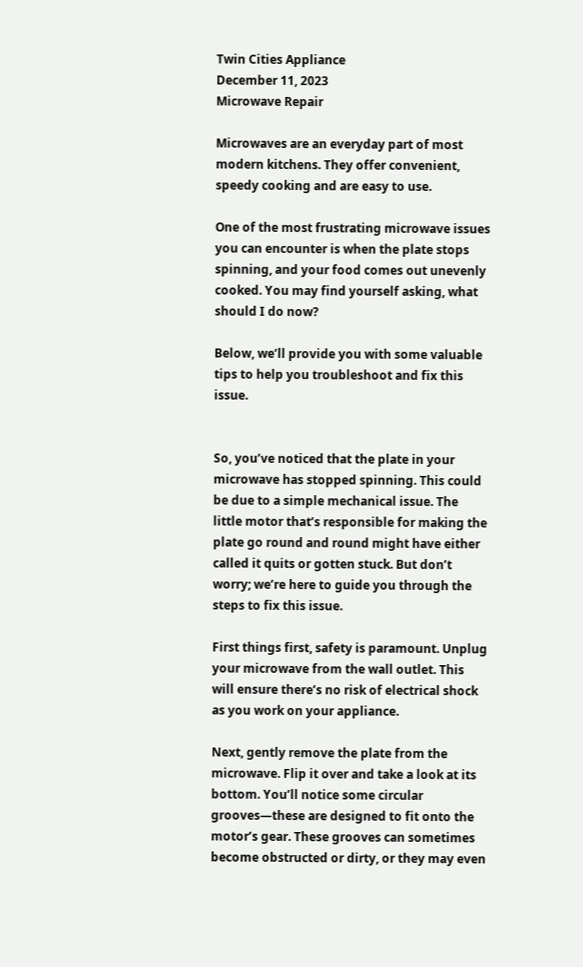Twin Cities Appliance
December 11, 2023
Microwave Repair

Microwaves are an everyday part of most modern kitchens. They offer convenient, speedy cooking and are easy to use.

One of the most frustrating microwave issues you can encounter is when the plate stops spinning, and your food comes out unevenly cooked. You may find yourself asking, what should I do now?

Below, we’ll provide you with some valuable tips to help you troubleshoot and fix this issue.


So, you’ve noticed that the plate in your microwave has stopped spinning. This could be due to a simple mechanical issue. The little motor that’s responsible for making the plate go round and round might have either called it quits or gotten stuck. But don’t worry; we’re here to guide you through the steps to fix this issue.

First things first, safety is paramount. Unplug your microwave from the wall outlet. This will ensure there’s no risk of electrical shock as you work on your appliance.

Next, gently remove the plate from the microwave. Flip it over and take a look at its bottom. You’ll notice some circular grooves—these are designed to fit onto the motor’s gear. These grooves can sometimes become obstructed or dirty, or they may even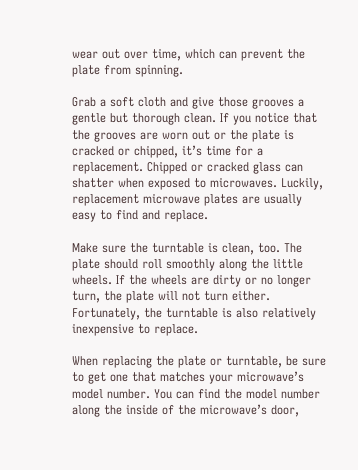wear out over time, which can prevent the plate from spinning.

Grab a soft cloth and give those grooves a gentle but thorough clean. If you notice that the grooves are worn out or the plate is cracked or chipped, it’s time for a replacement. Chipped or cracked glass can shatter when exposed to microwaves. Luckily, replacement microwave plates are usually easy to find and replace.

Make sure the turntable is clean, too. The plate should roll smoothly along the little wheels. If the wheels are dirty or no longer turn, the plate will not turn either. Fortunately, the turntable is also relatively inexpensive to replace.

When replacing the plate or turntable, be sure to get one that matches your microwave’s model number. You can find the model number along the inside of the microwave’s door,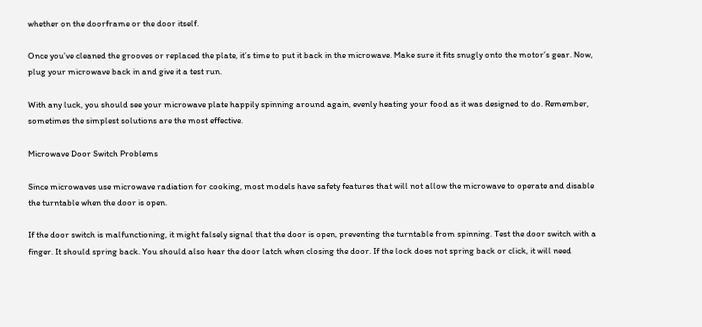whether on the doorframe or the door itself.

Once you’ve cleaned the grooves or replaced the plate, it’s time to put it back in the microwave. Make sure it fits snugly onto the motor’s gear. Now, plug your microwave back in and give it a test run.

With any luck, you should see your microwave plate happily spinning around again, evenly heating your food as it was designed to do. Remember, sometimes the simplest solutions are the most effective.

Microwave Door Switch Problems

Since microwaves use microwave radiation for cooking, most models have safety features that will not allow the microwave to operate and disable the turntable when the door is open.

If the door switch is malfunctioning, it might falsely signal that the door is open, preventing the turntable from spinning. Test the door switch with a finger. It should spring back. You should also hear the door latch when closing the door. If the lock does not spring back or click, it will need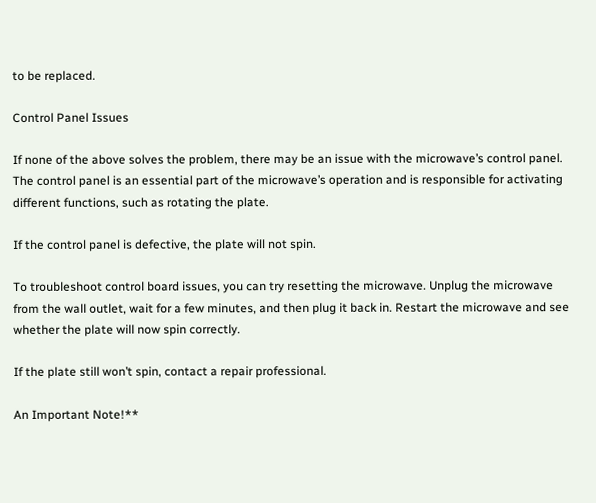to be replaced.

Control Panel Issues

If none of the above solves the problem, there may be an issue with the microwave’s control panel. The control panel is an essential part of the microwave’s operation and is responsible for activating different functions, such as rotating the plate.

If the control panel is defective, the plate will not spin.

To troubleshoot control board issues, you can try resetting the microwave. Unplug the microwave from the wall outlet, wait for a few minutes, and then plug it back in. Restart the microwave and see whether the plate will now spin correctly.

If the plate still won’t spin, contact a repair professional.

An Important Note!**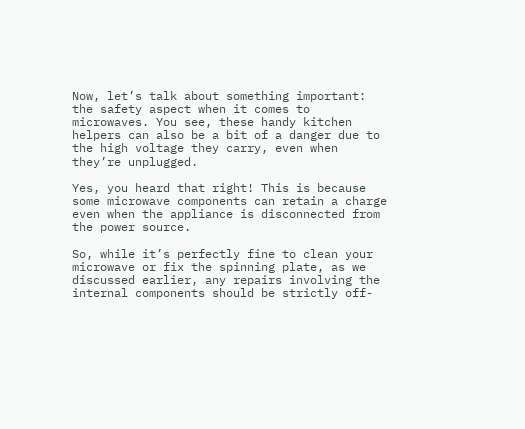Now, let’s talk about something important: the safety aspect when it comes to microwaves. You see, these handy kitchen helpers can also be a bit of a danger due to the high voltage they carry, even when they’re unplugged.

Yes, you heard that right! This is because some microwave components can retain a charge even when the appliance is disconnected from the power source.

So, while it’s perfectly fine to clean your microwave or fix the spinning plate, as we discussed earlier, any repairs involving the internal components should be strictly off-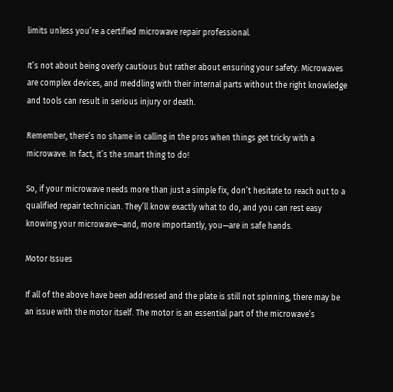limits unless you’re a certified microwave repair professional.

It’s not about being overly cautious but rather about ensuring your safety. Microwaves are complex devices, and meddling with their internal parts without the right knowledge and tools can result in serious injury or death.

Remember, there’s no shame in calling in the pros when things get tricky with a microwave. In fact, it’s the smart thing to do!

So, if your microwave needs more than just a simple fix, don’t hesitate to reach out to a qualified repair technician. They’ll know exactly what to do, and you can rest easy knowing your microwave—and, more importantly, you—are in safe hands.

Motor Issues

If all of the above have been addressed and the plate is still not spinning, there may be an issue with the motor itself. The motor is an essential part of the microwave’s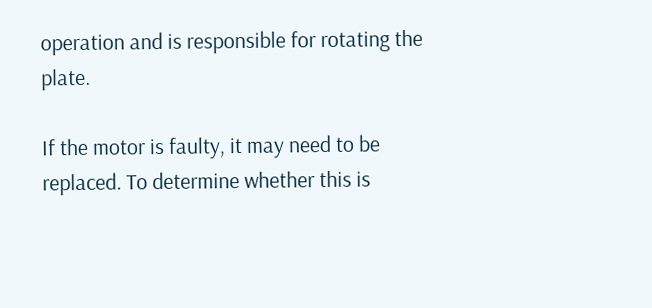operation and is responsible for rotating the plate.

If the motor is faulty, it may need to be replaced. To determine whether this is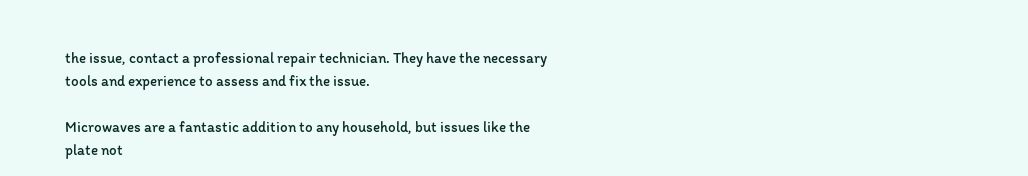the issue, contact a professional repair technician. They have the necessary tools and experience to assess and fix the issue.

Microwaves are a fantastic addition to any household, but issues like the plate not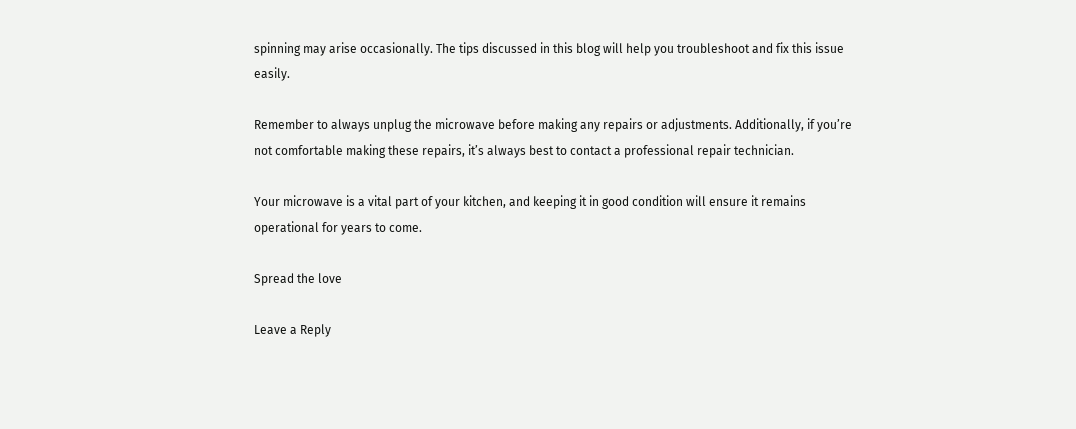spinning may arise occasionally. The tips discussed in this blog will help you troubleshoot and fix this issue easily.

Remember to always unplug the microwave before making any repairs or adjustments. Additionally, if you’re not comfortable making these repairs, it’s always best to contact a professional repair technician.

Your microwave is a vital part of your kitchen, and keeping it in good condition will ensure it remains operational for years to come.

Spread the love

Leave a Reply